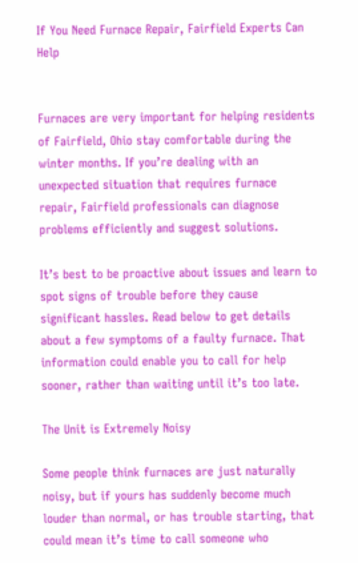If You Need Furnace Repair, Fairfield Experts Can Help


Furnaces are very important for helping residents of Fairfield, Ohio stay comfortable during the winter months. If you’re dealing with an unexpected situation that requires furnace repair, Fairfield professionals can diagnose problems efficiently and suggest solutions.

It’s best to be proactive about issues and learn to spot signs of trouble before they cause significant hassles. Read below to get details about a few symptoms of a faulty furnace. That information could enable you to call for help sooner, rather than waiting until it’s too late.

The Unit is Extremely Noisy

Some people think furnaces are just naturally noisy, but if yours has suddenly become much louder than normal, or has trouble starting, that could mean it’s time to call someone who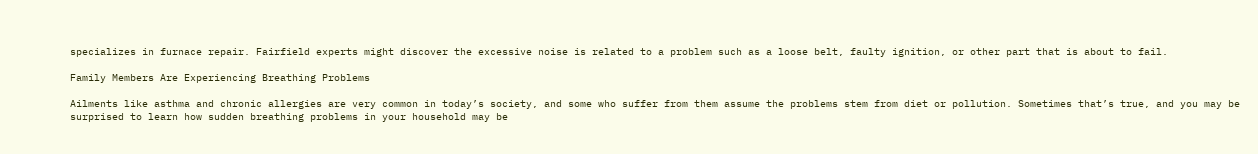specializes in furnace repair. Fairfield experts might discover the excessive noise is related to a problem such as a loose belt, faulty ignition, or other part that is about to fail.

Family Members Are Experiencing Breathing Problems

Ailments like asthma and chronic allergies are very common in today’s society, and some who suffer from them assume the problems stem from diet or pollution. Sometimes that’s true, and you may be surprised to learn how sudden breathing problems in your household may be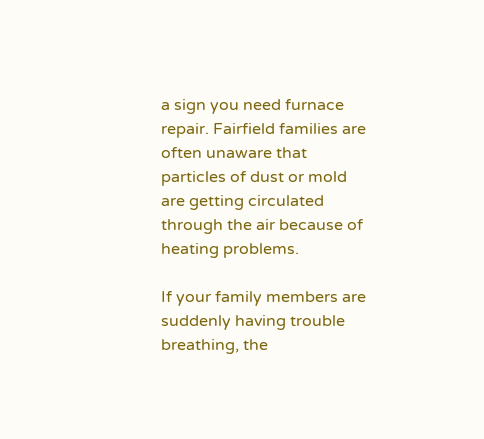a sign you need furnace repair. Fairfield families are often unaware that particles of dust or mold are getting circulated through the air because of heating problems.

If your family members are suddenly having trouble breathing, the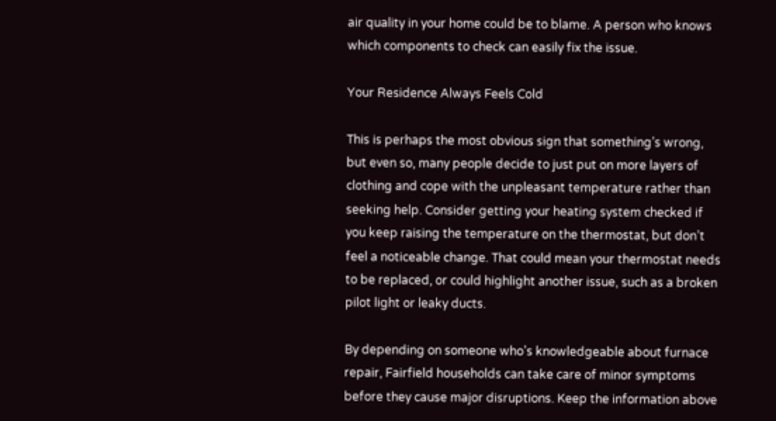air quality in your home could be to blame. A person who knows which components to check can easily fix the issue.

Your Residence Always Feels Cold

This is perhaps the most obvious sign that something’s wrong, but even so, many people decide to just put on more layers of clothing and cope with the unpleasant temperature rather than seeking help. Consider getting your heating system checked if you keep raising the temperature on the thermostat, but don’t feel a noticeable change. That could mean your thermostat needs to be replaced, or could highlight another issue, such as a broken pilot light or leaky ducts.

By depending on someone who’s knowledgeable about furnace repair, Fairfield households can take care of minor symptoms before they cause major disruptions. Keep the information above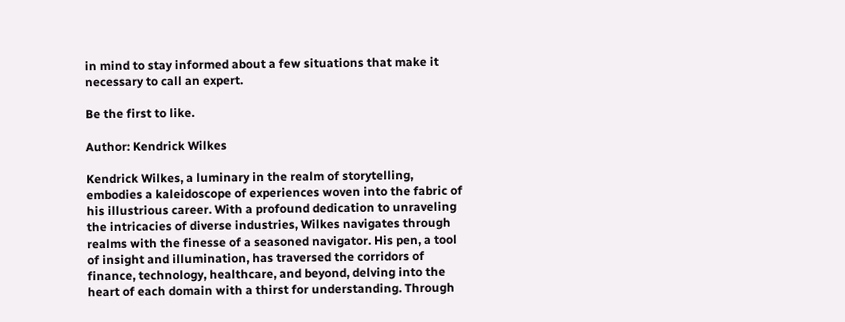in mind to stay informed about a few situations that make it necessary to call an expert.

Be the first to like.

Author: Kendrick Wilkes

Kendrick Wilkes, a luminary in the realm of storytelling, embodies a kaleidoscope of experiences woven into the fabric of his illustrious career. With a profound dedication to unraveling the intricacies of diverse industries, Wilkes navigates through realms with the finesse of a seasoned navigator. His pen, a tool of insight and illumination, has traversed the corridors of finance, technology, healthcare, and beyond, delving into the heart of each domain with a thirst for understanding. Through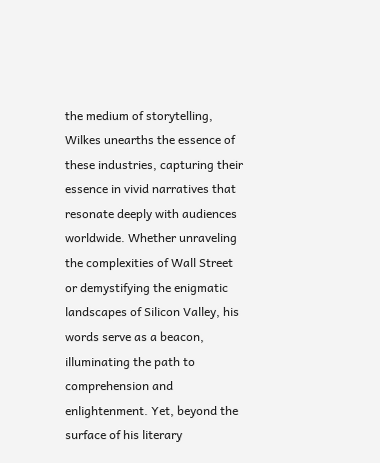the medium of storytelling, Wilkes unearths the essence of these industries, capturing their essence in vivid narratives that resonate deeply with audiences worldwide. Whether unraveling the complexities of Wall Street or demystifying the enigmatic landscapes of Silicon Valley, his words serve as a beacon, illuminating the path to comprehension and enlightenment. Yet, beyond the surface of his literary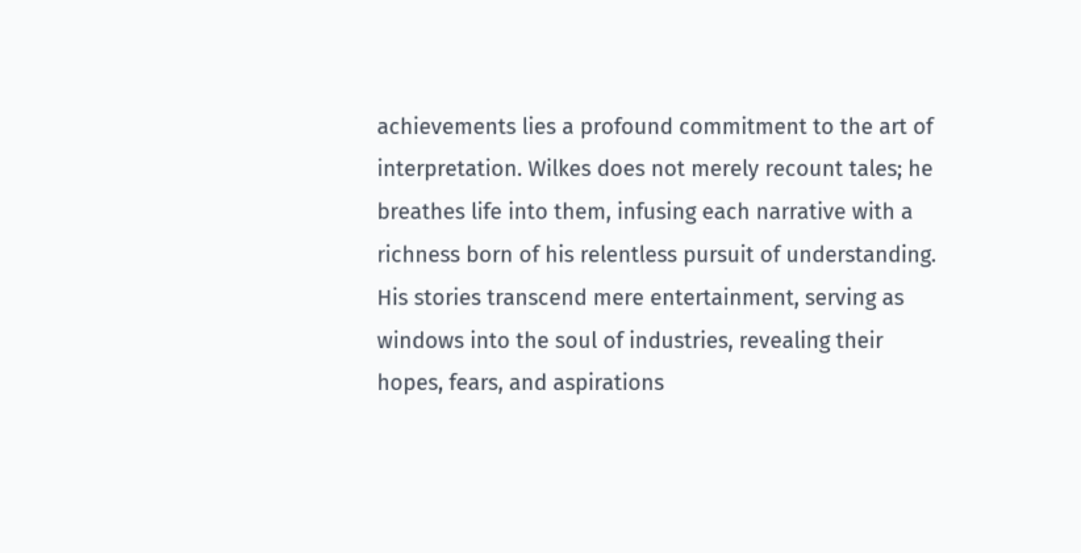achievements lies a profound commitment to the art of interpretation. Wilkes does not merely recount tales; he breathes life into them, infusing each narrative with a richness born of his relentless pursuit of understanding. His stories transcend mere entertainment, serving as windows into the soul of industries, revealing their hopes, fears, and aspirations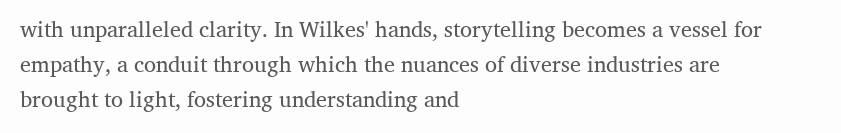with unparalleled clarity. In Wilkes' hands, storytelling becomes a vessel for empathy, a conduit through which the nuances of diverse industries are brought to light, fostering understanding and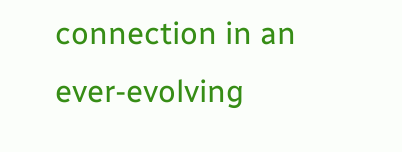connection in an ever-evolving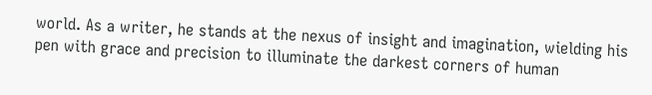world. As a writer, he stands at the nexus of insight and imagination, wielding his pen with grace and precision to illuminate the darkest corners of human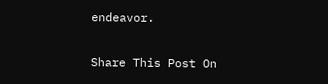endeavor.

Share This Post On